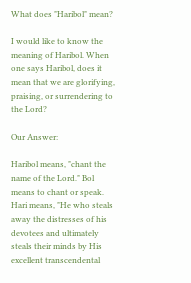What does "Haribol" mean?

I would like to know the meaning of Haribol. When one says Haribol, does it mean that we are glorifying, praising, or surrendering to the Lord?

Our Answer:

Haribol means, "chant the name of the Lord." Bol means to chant or speak. Hari means, "He who steals away the distresses of his devotees and ultimately steals their minds by His excellent transcendental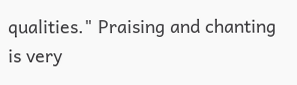qualities." Praising and chanting is very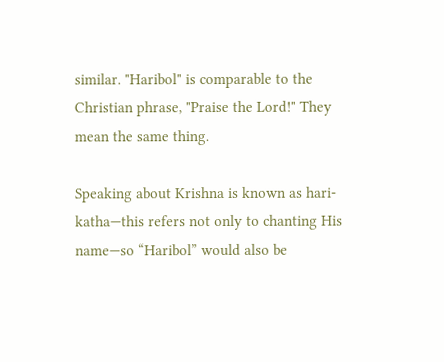similar. "Haribol" is comparable to the Christian phrase, "Praise the Lord!" They mean the same thing.

Speaking about Krishna is known as hari-katha—this refers not only to chanting His name—so “Haribol” would also be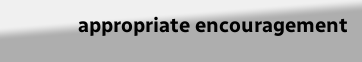appropriate encouragement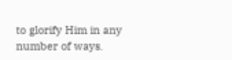to glorify Him in any number of ways.